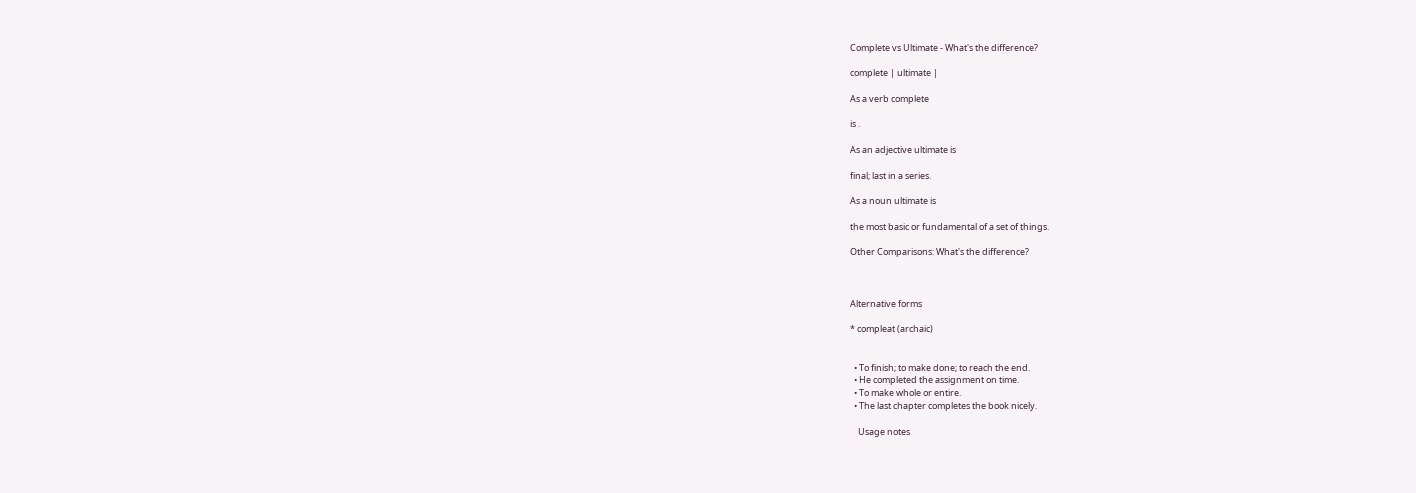Complete vs Ultimate - What's the difference?

complete | ultimate |

As a verb complete

is .

As an adjective ultimate is

final; last in a series.

As a noun ultimate is

the most basic or fundamental of a set of things.

Other Comparisons: What's the difference?



Alternative forms

* compleat (archaic)


  • To finish; to make done; to reach the end.
  • He completed the assignment on time.
  • To make whole or entire.
  • The last chapter completes the book nicely.

    Usage notes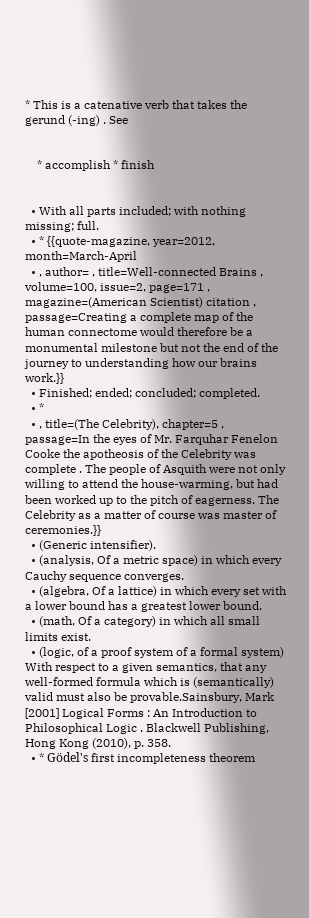* This is a catenative verb that takes the gerund (-ing) . See


    * accomplish * finish


  • With all parts included; with nothing missing; full.
  • * {{quote-magazine, year=2012, month=March-April
  • , author= , title=Well-connected Brains , volume=100, issue=2, page=171 , magazine=(American Scientist) citation , passage=Creating a complete map of the human connectome would therefore be a monumental milestone but not the end of the journey to understanding how our brains work.}}
  • Finished; ended; concluded; completed.
  • *
  • , title=(The Celebrity), chapter=5 , passage=In the eyes of Mr. Farquhar Fenelon Cooke the apotheosis of the Celebrity was complete . The people of Asquith were not only willing to attend the house-warming, but had been worked up to the pitch of eagerness. The Celebrity as a matter of course was master of ceremonies.}}
  • (Generic intensifier).
  • (analysis, Of a metric space) in which every Cauchy sequence converges.
  • (algebra, Of a lattice) in which every set with a lower bound has a greatest lower bound.
  • (math, Of a category) in which all small limits exist.
  • (logic, of a proof system of a formal system)   With respect to a given semantics, that any well-formed formula which is (semantically) valid must also be provable.Sainsbury, Mark [2001] Logical Forms : An Introduction to Philosophical Logic . Blackwell Publishing, Hong Kong (2010), p. 358.
  • * Gödel's first incompleteness theorem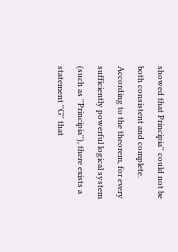showed that Principia'' could not be both consistent and complete. According to the theorem, for every sufficiently powerful logical system (such as ''Principia''), there exists a statement ''G'' that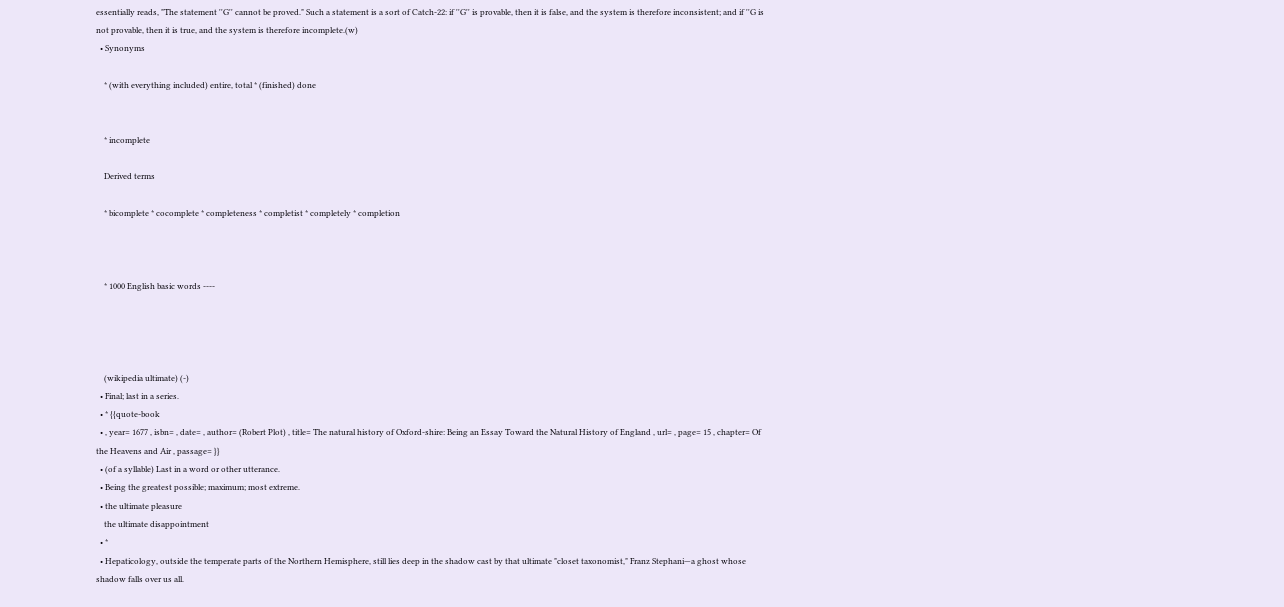essentially reads, "The statement ''G'' cannot be proved." Such a statement is a sort of Catch-22: if ''G'' is provable, then it is false, and the system is therefore inconsistent; and if ''G is not provable, then it is true, and the system is therefore incomplete.(w)
  • Synonyms

    * (with everything included) entire, total * (finished) done


    * incomplete

    Derived terms

    * bicomplete * cocomplete * completeness * completist * completely * completion



    * 1000 English basic words ----




    (wikipedia ultimate) (-)
  • Final; last in a series.
  • * {{quote-book
  • , year= 1677 , isbn= , date= , author= (Robert Plot) , title= The natural history of Oxford-shire: Being an Essay Toward the Natural History of England , url= , page= 15 , chapter= Of the Heavens and Air , passage= }}
  • (of a syllable) Last in a word or other utterance.
  • Being the greatest possible; maximum; most extreme.
  • the ultimate pleasure
    the ultimate disappointment
  • *
  • Hepaticology, outside the temperate parts of the Northern Hemisphere, still lies deep in the shadow cast by that ultimate "closet taxonomist," Franz Stephani—a ghost whose shadow falls over us all.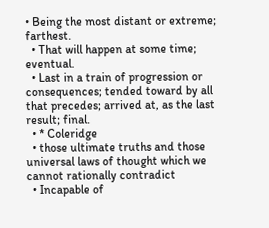• Being the most distant or extreme; farthest.
  • That will happen at some time; eventual.
  • Last in a train of progression or consequences; tended toward by all that precedes; arrived at, as the last result; final.
  • * Coleridge
  • those ultimate truths and those universal laws of thought which we cannot rationally contradict
  • Incapable of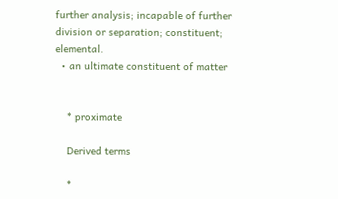further analysis; incapable of further division or separation; constituent; elemental.
  • an ultimate constituent of matter


    * proximate

    Derived terms

    *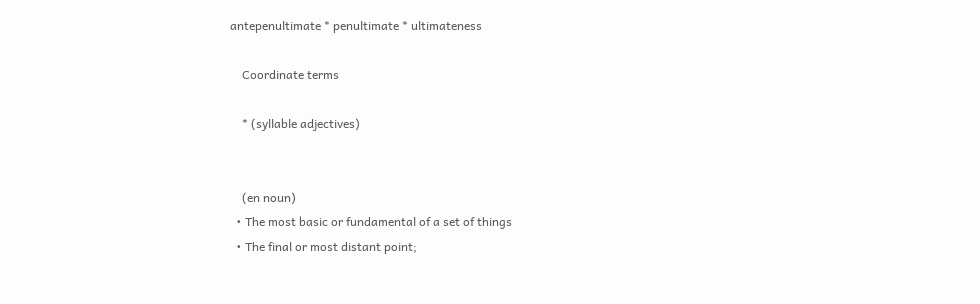antepenultimate * penultimate * ultimateness

    Coordinate terms

    * (syllable adjectives)


    (en noun)
  • The most basic or fundamental of a set of things
  • The final or most distant point;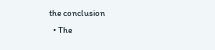the conclusion
  • The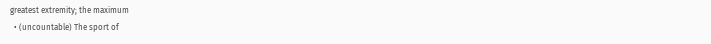greatest extremity; the maximum
  • (uncountable) The sport of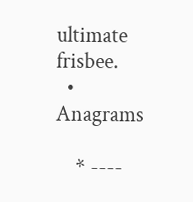ultimate frisbee.
  • Anagrams

    * ----